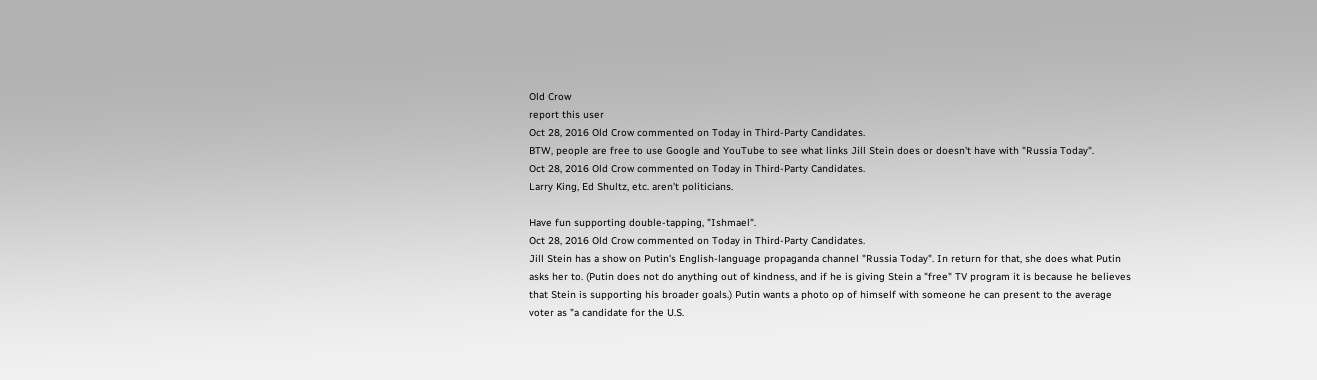Old Crow
report this user
Oct 28, 2016 Old Crow commented on Today in Third-Party Candidates.
BTW, people are free to use Google and YouTube to see what links Jill Stein does or doesn't have with "Russia Today".
Oct 28, 2016 Old Crow commented on Today in Third-Party Candidates.
Larry King, Ed Shultz, etc. aren't politicians.

Have fun supporting double-tapping, "Ishmael".
Oct 28, 2016 Old Crow commented on Today in Third-Party Candidates.
Jill Stein has a show on Putin's English-language propaganda channel "Russia Today". In return for that, she does what Putin asks her to. (Putin does not do anything out of kindness, and if he is giving Stein a "free" TV program it is because he believes that Stein is supporting his broader goals.) Putin wants a photo op of himself with someone he can present to the average voter as "a candidate for the U.S.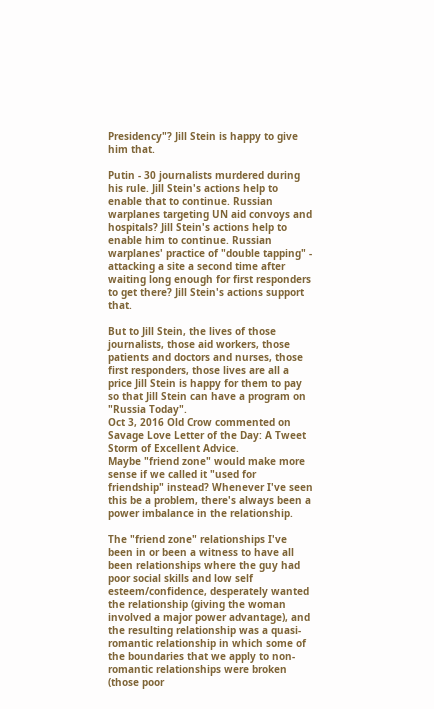Presidency"? Jill Stein is happy to give him that.

Putin - 30 journalists murdered during his rule. Jill Stein's actions help to enable that to continue. Russian warplanes targeting UN aid convoys and hospitals? Jill Stein's actions help to enable him to continue. Russian warplanes' practice of "double tapping" - attacking a site a second time after waiting long enough for first responders to get there? Jill Stein's actions support that.

But to Jill Stein, the lives of those journalists, those aid workers, those patients and doctors and nurses, those first responders, those lives are all a price Jill Stein is happy for them to pay so that Jill Stein can have a program on "Russia Today".
Oct 3, 2016 Old Crow commented on Savage Love Letter of the Day: A Tweet Storm of Excellent Advice.
Maybe "friend zone" would make more sense if we called it "used for friendship" instead? Whenever I've seen this be a problem, there's always been a power imbalance in the relationship.

The "friend zone" relationships I've been in or been a witness to have all been relationships where the guy had poor social skills and low self esteem/confidence, desperately wanted the relationship (giving the woman involved a major power advantage), and the resulting relationship was a quasi-romantic relationship in which some of the boundaries that we apply to non-romantic relationships were broken (those poor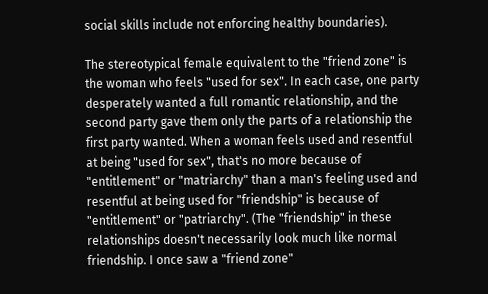social skills include not enforcing healthy boundaries).

The stereotypical female equivalent to the "friend zone" is the woman who feels "used for sex". In each case, one party desperately wanted a full romantic relationship, and the second party gave them only the parts of a relationship the first party wanted. When a woman feels used and resentful at being "used for sex", that's no more because of "entitlement" or "matriarchy" than a man's feeling used and resentful at being used for "friendship" is because of "entitlement" or "patriarchy". (The "friendship" in these relationships doesn't necessarily look much like normal friendship. I once saw a "friend zone"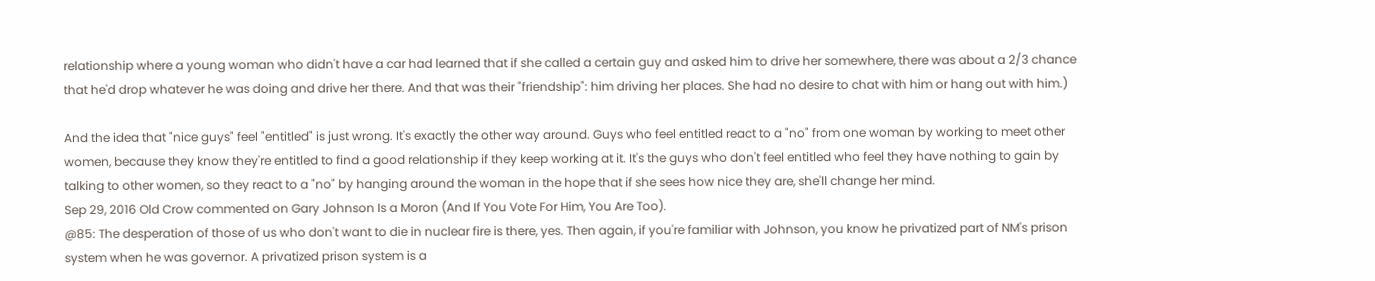relationship where a young woman who didn't have a car had learned that if she called a certain guy and asked him to drive her somewhere, there was about a 2/3 chance that he'd drop whatever he was doing and drive her there. And that was their "friendship": him driving her places. She had no desire to chat with him or hang out with him.)

And the idea that "nice guys" feel "entitled" is just wrong. It's exactly the other way around. Guys who feel entitled react to a "no" from one woman by working to meet other women, because they know they're entitled to find a good relationship if they keep working at it. It's the guys who don't feel entitled who feel they have nothing to gain by talking to other women, so they react to a "no" by hanging around the woman in the hope that if she sees how nice they are, she'll change her mind.
Sep 29, 2016 Old Crow commented on Gary Johnson Is a Moron (And If You Vote For Him, You Are Too).
@85: The desperation of those of us who don't want to die in nuclear fire is there, yes. Then again, if you're familiar with Johnson, you know he privatized part of NM's prison system when he was governor. A privatized prison system is a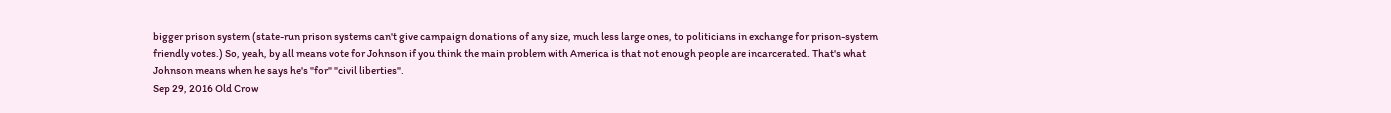bigger prison system (state-run prison systems can't give campaign donations of any size, much less large ones, to politicians in exchange for prison-system friendly votes.) So, yeah, by all means vote for Johnson if you think the main problem with America is that not enough people are incarcerated. That's what Johnson means when he says he's "for" "civil liberties".
Sep 29, 2016 Old Crow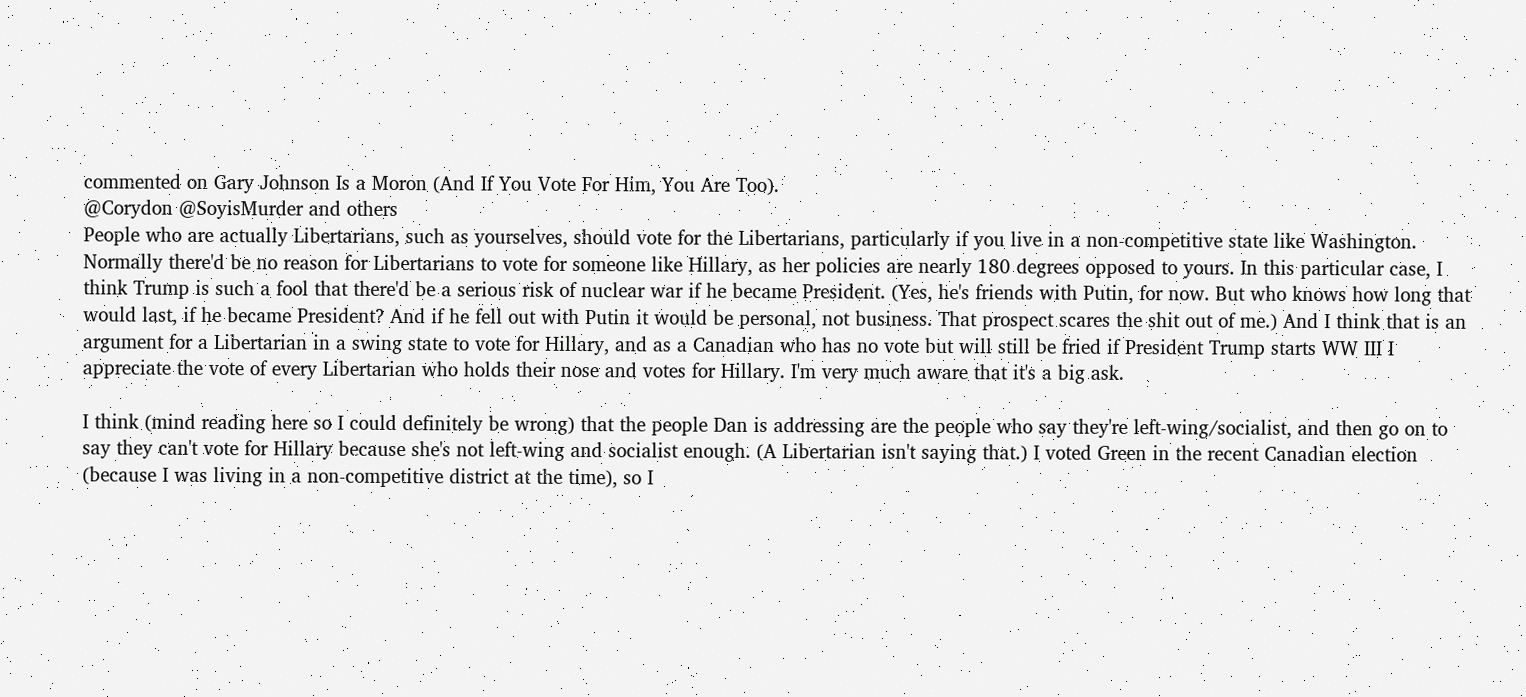commented on Gary Johnson Is a Moron (And If You Vote For Him, You Are Too).
@Corydon @SoyisMurder and others
People who are actually Libertarians, such as yourselves, should vote for the Libertarians, particularly if you live in a non-competitive state like Washington. Normally there'd be no reason for Libertarians to vote for someone like Hillary, as her policies are nearly 180 degrees opposed to yours. In this particular case, I think Trump is such a fool that there'd be a serious risk of nuclear war if he became President. (Yes, he's friends with Putin, for now. But who knows how long that would last, if he became President? And if he fell out with Putin it would be personal, not business. That prospect scares the shit out of me.) And I think that is an argument for a Libertarian in a swing state to vote for Hillary, and as a Canadian who has no vote but will still be fried if President Trump starts WW III I appreciate the vote of every Libertarian who holds their nose and votes for Hillary. I'm very much aware that it's a big ask.

I think (mind reading here so I could definitely be wrong) that the people Dan is addressing are the people who say they're left-wing/socialist, and then go on to say they can't vote for Hillary because she's not left-wing and socialist enough. (A Libertarian isn't saying that.) I voted Green in the recent Canadian election (because I was living in a non-competitive district at the time), so I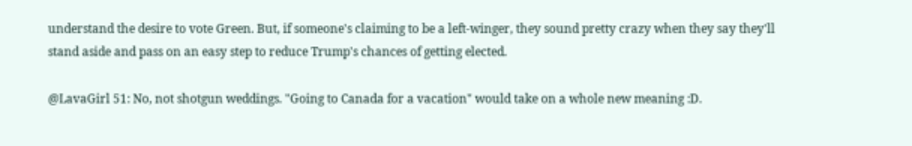understand the desire to vote Green. But, if someone's claiming to be a left-winger, they sound pretty crazy when they say they'll stand aside and pass on an easy step to reduce Trump's chances of getting elected.

@LavaGirl 51: No, not shotgun weddings. "Going to Canada for a vacation" would take on a whole new meaning :D.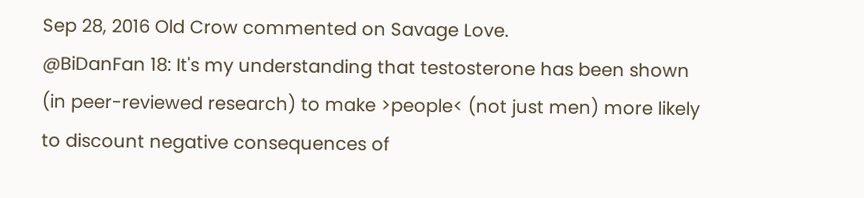Sep 28, 2016 Old Crow commented on Savage Love.
@BiDanFan 18: It's my understanding that testosterone has been shown (in peer-reviewed research) to make >people< (not just men) more likely to discount negative consequences of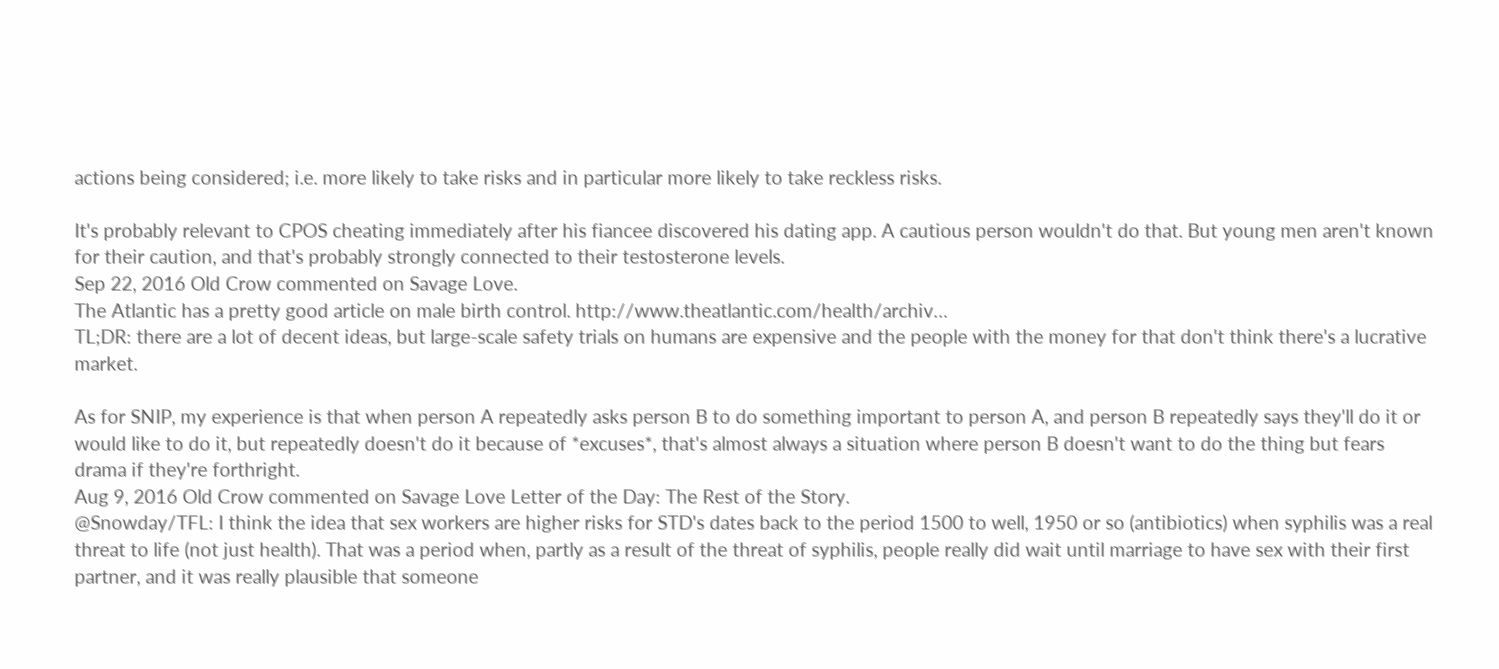actions being considered; i.e. more likely to take risks and in particular more likely to take reckless risks.

It's probably relevant to CPOS cheating immediately after his fiancee discovered his dating app. A cautious person wouldn't do that. But young men aren't known for their caution, and that's probably strongly connected to their testosterone levels.
Sep 22, 2016 Old Crow commented on Savage Love.
The Atlantic has a pretty good article on male birth control. http://www.theatlantic.com/health/archiv…
TL;DR: there are a lot of decent ideas, but large-scale safety trials on humans are expensive and the people with the money for that don't think there's a lucrative market.

As for SNIP, my experience is that when person A repeatedly asks person B to do something important to person A, and person B repeatedly says they'll do it or would like to do it, but repeatedly doesn't do it because of *excuses*, that's almost always a situation where person B doesn't want to do the thing but fears drama if they're forthright.
Aug 9, 2016 Old Crow commented on Savage Love Letter of the Day: The Rest of the Story.
@Snowday/TFL: I think the idea that sex workers are higher risks for STD's dates back to the period 1500 to well, 1950 or so (antibiotics) when syphilis was a real threat to life (not just health). That was a period when, partly as a result of the threat of syphilis, people really did wait until marriage to have sex with their first partner, and it was really plausible that someone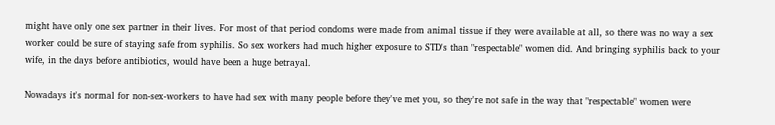might have only one sex partner in their lives. For most of that period condoms were made from animal tissue if they were available at all, so there was no way a sex worker could be sure of staying safe from syphilis. So sex workers had much higher exposure to STD's than "respectable" women did. And bringing syphilis back to your wife, in the days before antibiotics, would have been a huge betrayal.

Nowadays it's normal for non-sex-workers to have had sex with many people before they've met you, so they're not safe in the way that "respectable" women were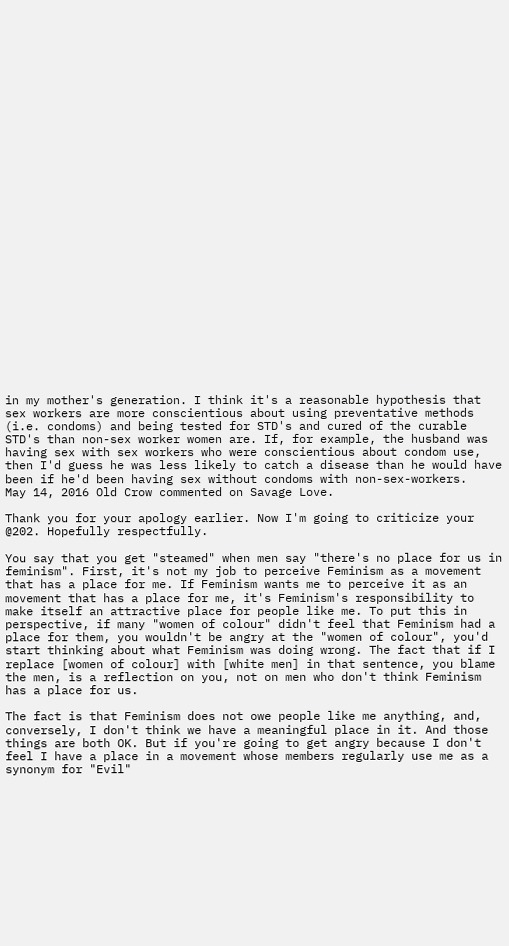in my mother's generation. I think it's a reasonable hypothesis that sex workers are more conscientious about using preventative methods (i.e. condoms) and being tested for STD's and cured of the curable STD's than non-sex worker women are. If, for example, the husband was having sex with sex workers who were conscientious about condom use, then I'd guess he was less likely to catch a disease than he would have been if he'd been having sex without condoms with non-sex-workers.
May 14, 2016 Old Crow commented on Savage Love.

Thank you for your apology earlier. Now I'm going to criticize your @202. Hopefully respectfully.

You say that you get "steamed" when men say "there's no place for us in feminism". First, it's not my job to perceive Feminism as a movement that has a place for me. If Feminism wants me to perceive it as an movement that has a place for me, it's Feminism's responsibility to make itself an attractive place for people like me. To put this in perspective, if many "women of colour" didn't feel that Feminism had a place for them, you wouldn't be angry at the "women of colour", you'd start thinking about what Feminism was doing wrong. The fact that if I replace [women of colour] with [white men] in that sentence, you blame the men, is a reflection on you, not on men who don't think Feminism has a place for us.

The fact is that Feminism does not owe people like me anything, and, conversely, I don't think we have a meaningful place in it. And those things are both OK. But if you're going to get angry because I don't feel I have a place in a movement whose members regularly use me as a synonym for "Evil"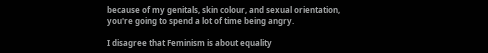because of my genitals, skin colour, and sexual orientation, you're going to spend a lot of time being angry.

I disagree that Feminism is about equality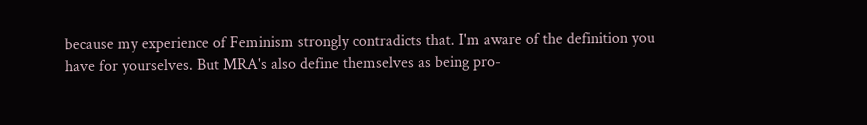because my experience of Feminism strongly contradicts that. I'm aware of the definition you have for yourselves. But MRA's also define themselves as being pro-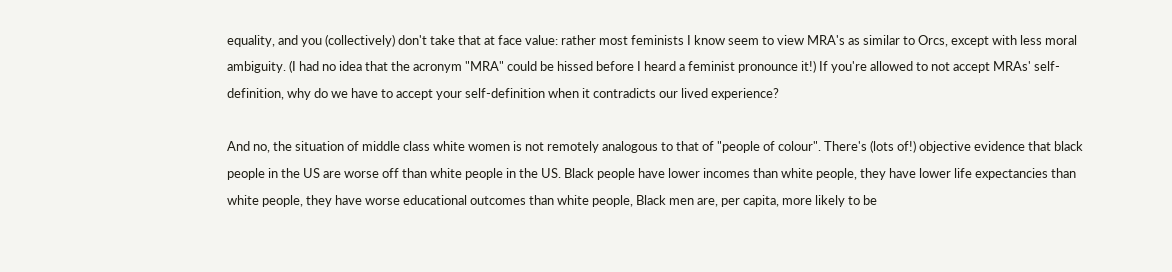equality, and you (collectively) don't take that at face value: rather most feminists I know seem to view MRA's as similar to Orcs, except with less moral ambiguity. (I had no idea that the acronym "MRA" could be hissed before I heard a feminist pronounce it!) If you're allowed to not accept MRAs' self-definition, why do we have to accept your self-definition when it contradicts our lived experience?

And no, the situation of middle class white women is not remotely analogous to that of "people of colour". There's (lots of!) objective evidence that black people in the US are worse off than white people in the US. Black people have lower incomes than white people, they have lower life expectancies than white people, they have worse educational outcomes than white people, Black men are, per capita, more likely to be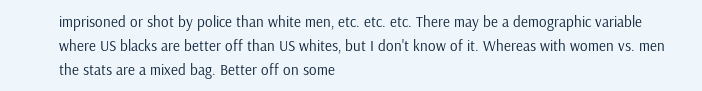imprisoned or shot by police than white men, etc. etc. etc. There may be a demographic variable where US blacks are better off than US whites, but I don't know of it. Whereas with women vs. men the stats are a mixed bag. Better off on some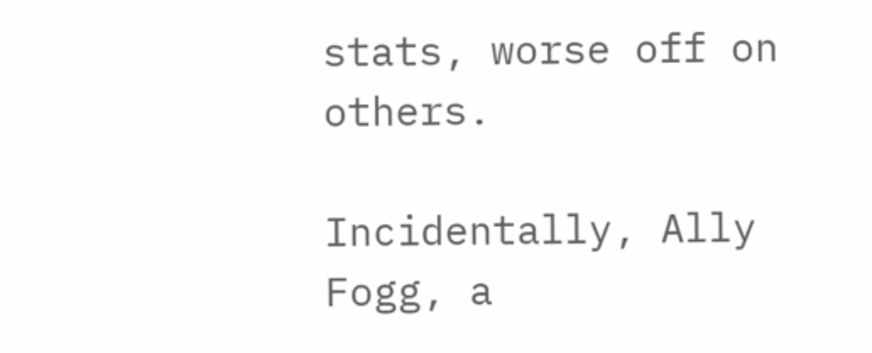stats, worse off on others.

Incidentally, Ally Fogg, a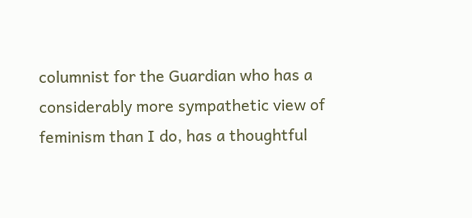columnist for the Guardian who has a considerably more sympathetic view of feminism than I do, has a thoughtful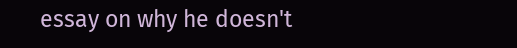essay on why he doesn't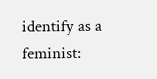identify as a feminist: